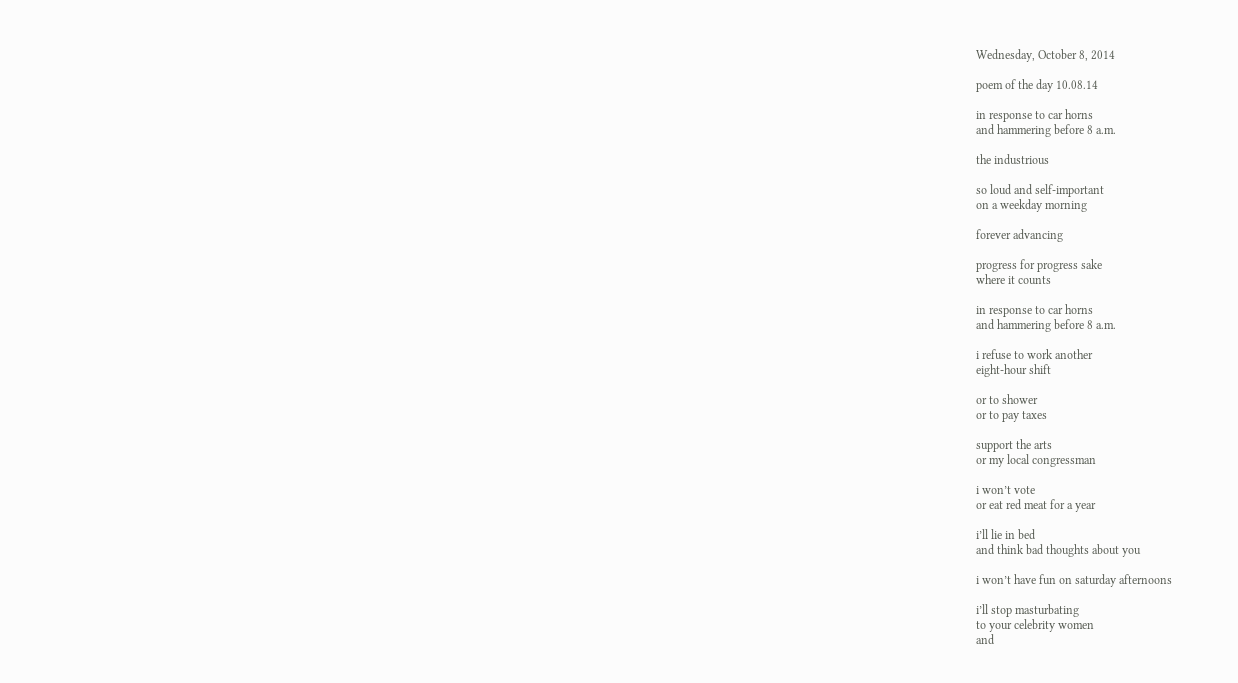Wednesday, October 8, 2014

poem of the day 10.08.14

in response to car horns
and hammering before 8 a.m.

the industrious

so loud and self-important
on a weekday morning

forever advancing

progress for progress sake
where it counts

in response to car horns
and hammering before 8 a.m.

i refuse to work another
eight-hour shift

or to shower
or to pay taxes

support the arts
or my local congressman

i won’t vote
or eat red meat for a year

i’ll lie in bed
and think bad thoughts about you

i won’t have fun on saturday afternoons

i’ll stop masturbating
to your celebrity women
and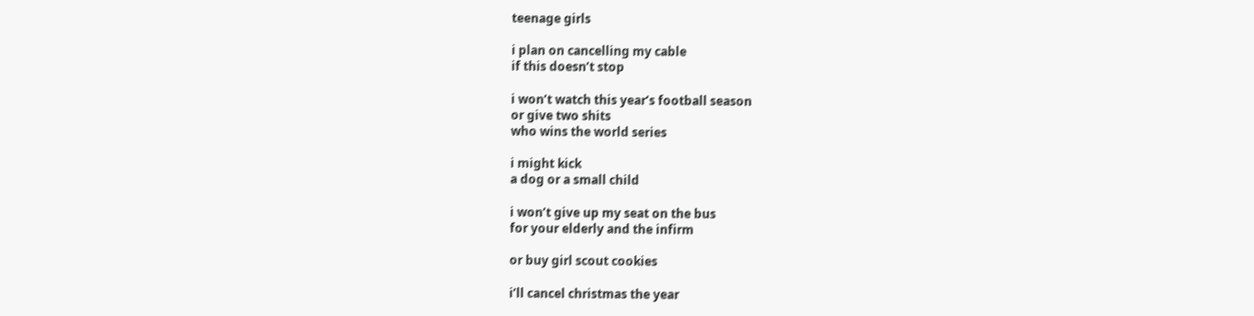teenage girls

i plan on cancelling my cable
if this doesn’t stop

i won’t watch this year’s football season
or give two shits
who wins the world series

i might kick
a dog or a small child

i won’t give up my seat on the bus
for your elderly and the infirm

or buy girl scout cookies

i’ll cancel christmas the year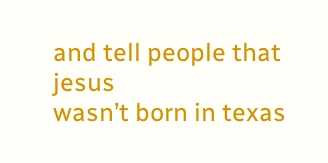and tell people that jesus
wasn’t born in texas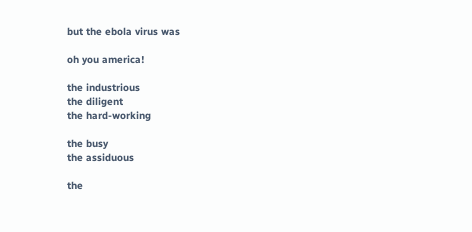but the ebola virus was

oh you america!

the industrious
the diligent
the hard-working

the busy
the assiduous

the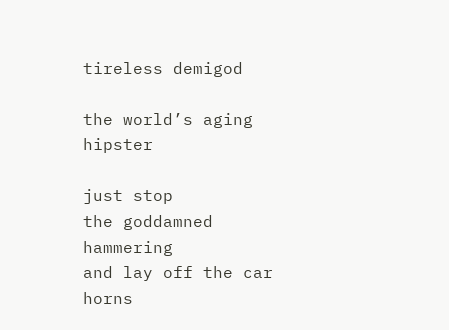tireless demigod

the world’s aging hipster

just stop
the goddamned hammering
and lay off the car horns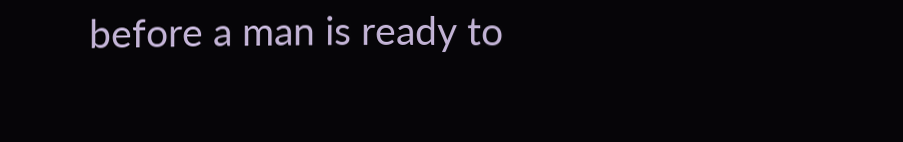before a man is ready to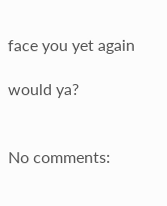face you yet again

would ya?


No comments: